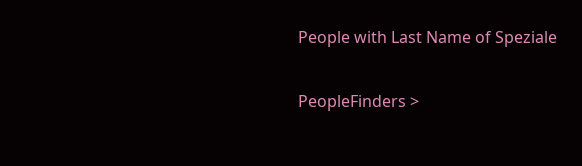People with Last Name of Speziale

PeopleFinders >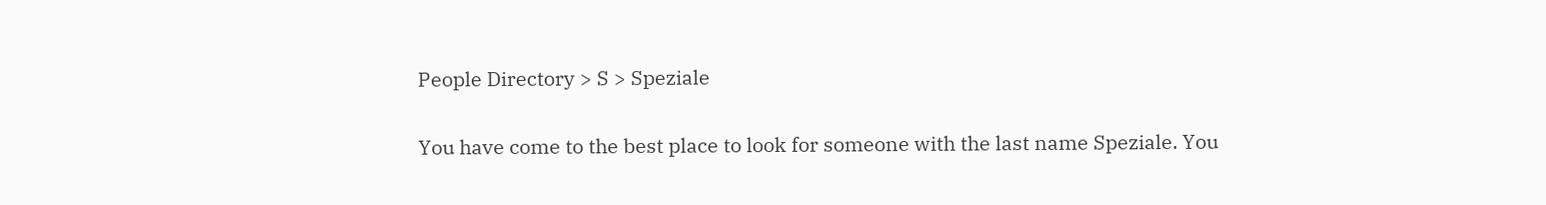People Directory > S > Speziale

You have come to the best place to look for someone with the last name Speziale. You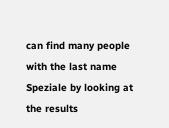can find many people with the last name Speziale by looking at the results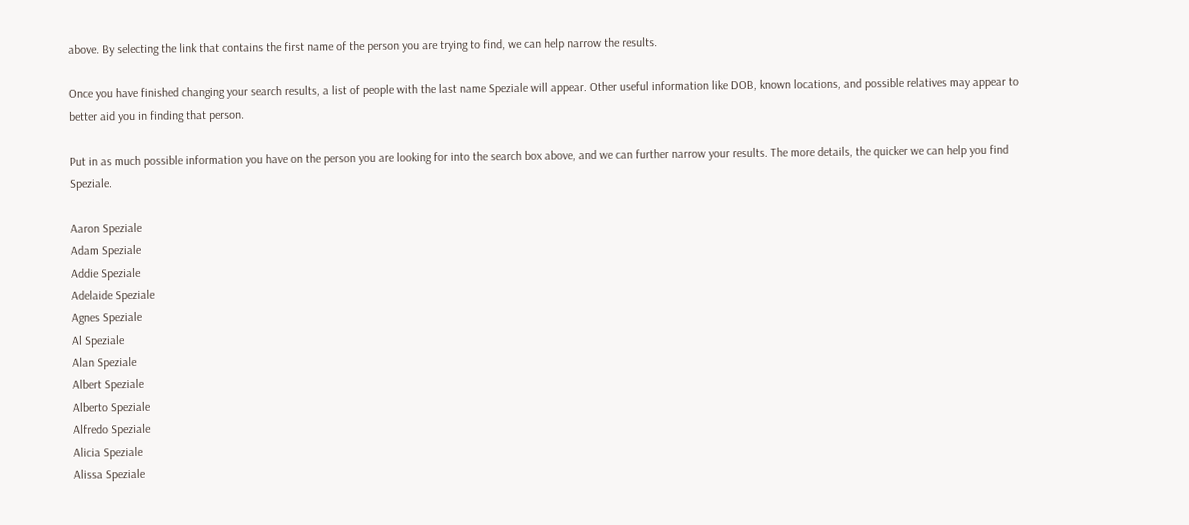above. By selecting the link that contains the first name of the person you are trying to find, we can help narrow the results.

Once you have finished changing your search results, a list of people with the last name Speziale will appear. Other useful information like DOB, known locations, and possible relatives may appear to better aid you in finding that person.

Put in as much possible information you have on the person you are looking for into the search box above, and we can further narrow your results. The more details, the quicker we can help you find Speziale.

Aaron Speziale
Adam Speziale
Addie Speziale
Adelaide Speziale
Agnes Speziale
Al Speziale
Alan Speziale
Albert Speziale
Alberto Speziale
Alfredo Speziale
Alicia Speziale
Alissa Speziale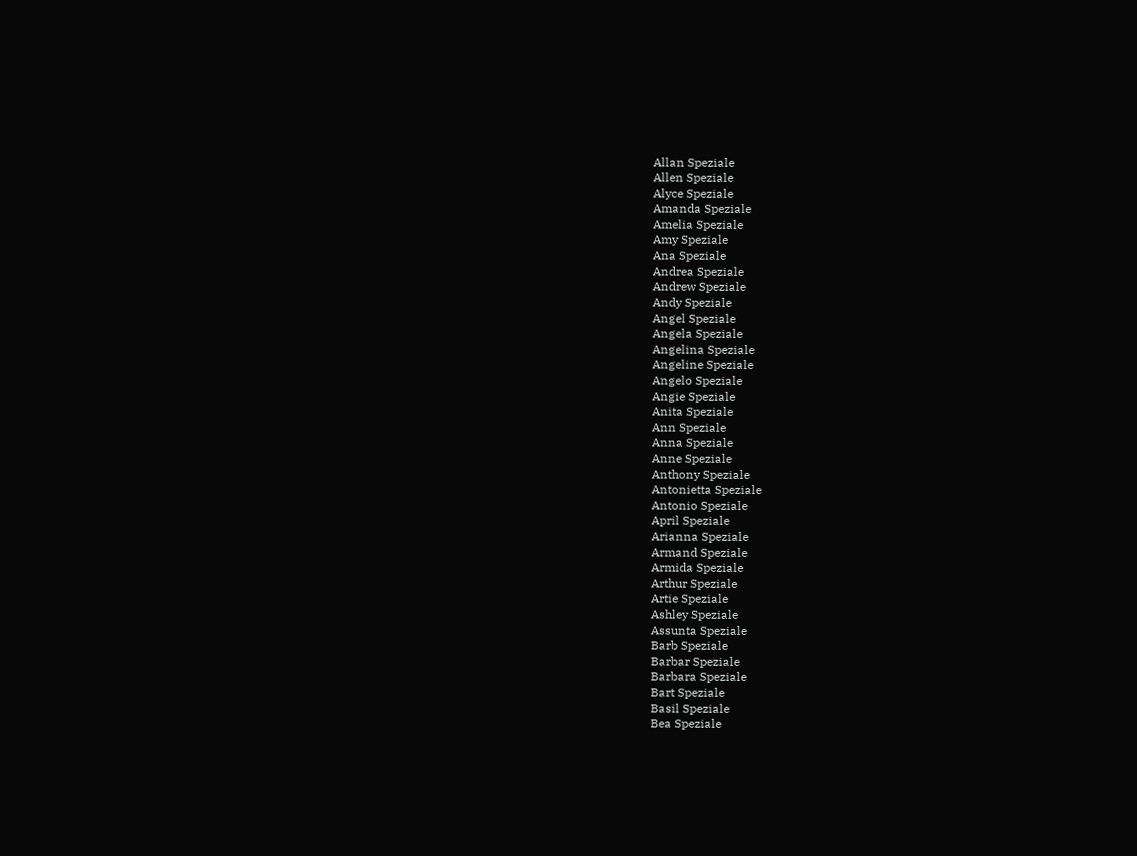Allan Speziale
Allen Speziale
Alyce Speziale
Amanda Speziale
Amelia Speziale
Amy Speziale
Ana Speziale
Andrea Speziale
Andrew Speziale
Andy Speziale
Angel Speziale
Angela Speziale
Angelina Speziale
Angeline Speziale
Angelo Speziale
Angie Speziale
Anita Speziale
Ann Speziale
Anna Speziale
Anne Speziale
Anthony Speziale
Antonietta Speziale
Antonio Speziale
April Speziale
Arianna Speziale
Armand Speziale
Armida Speziale
Arthur Speziale
Artie Speziale
Ashley Speziale
Assunta Speziale
Barb Speziale
Barbar Speziale
Barbara Speziale
Bart Speziale
Basil Speziale
Bea Speziale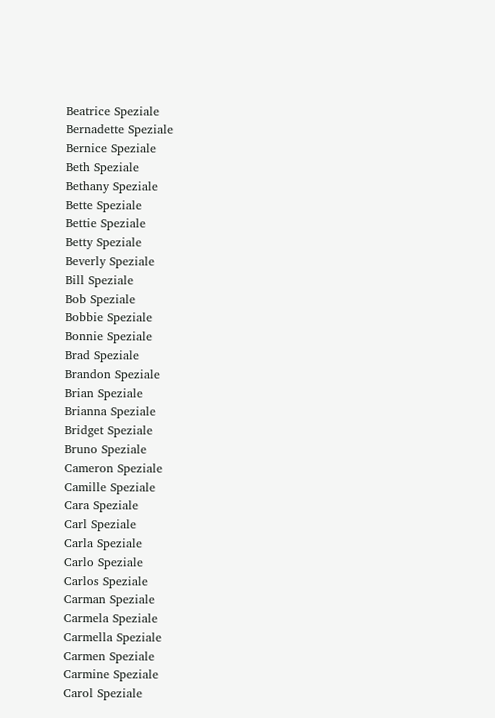Beatrice Speziale
Bernadette Speziale
Bernice Speziale
Beth Speziale
Bethany Speziale
Bette Speziale
Bettie Speziale
Betty Speziale
Beverly Speziale
Bill Speziale
Bob Speziale
Bobbie Speziale
Bonnie Speziale
Brad Speziale
Brandon Speziale
Brian Speziale
Brianna Speziale
Bridget Speziale
Bruno Speziale
Cameron Speziale
Camille Speziale
Cara Speziale
Carl Speziale
Carla Speziale
Carlo Speziale
Carlos Speziale
Carman Speziale
Carmela Speziale
Carmella Speziale
Carmen Speziale
Carmine Speziale
Carol Speziale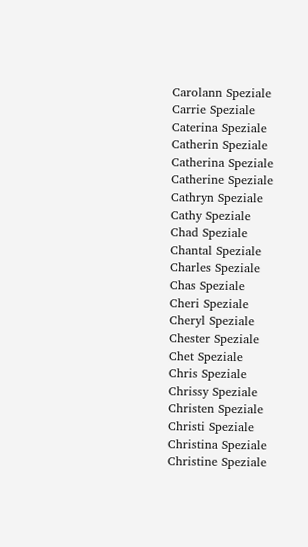Carolann Speziale
Carrie Speziale
Caterina Speziale
Catherin Speziale
Catherina Speziale
Catherine Speziale
Cathryn Speziale
Cathy Speziale
Chad Speziale
Chantal Speziale
Charles Speziale
Chas Speziale
Cheri Speziale
Cheryl Speziale
Chester Speziale
Chet Speziale
Chris Speziale
Chrissy Speziale
Christen Speziale
Christi Speziale
Christina Speziale
Christine Speziale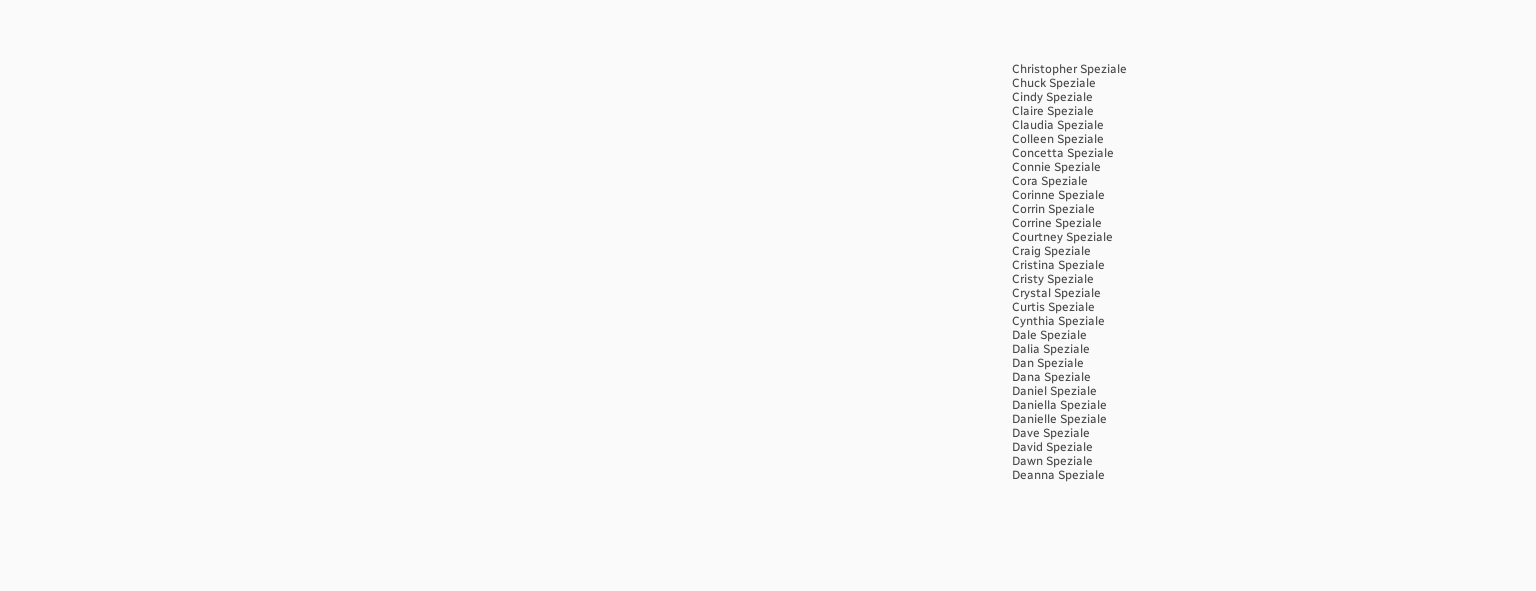Christopher Speziale
Chuck Speziale
Cindy Speziale
Claire Speziale
Claudia Speziale
Colleen Speziale
Concetta Speziale
Connie Speziale
Cora Speziale
Corinne Speziale
Corrin Speziale
Corrine Speziale
Courtney Speziale
Craig Speziale
Cristina Speziale
Cristy Speziale
Crystal Speziale
Curtis Speziale
Cynthia Speziale
Dale Speziale
Dalia Speziale
Dan Speziale
Dana Speziale
Daniel Speziale
Daniella Speziale
Danielle Speziale
Dave Speziale
David Speziale
Dawn Speziale
Deanna Speziale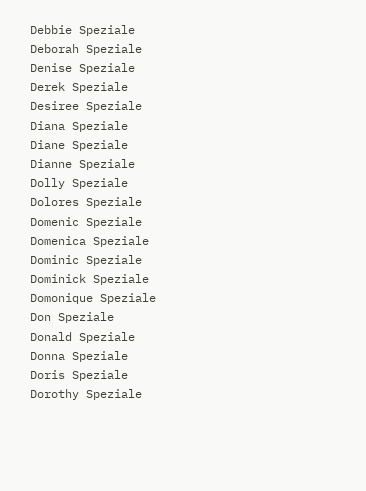Debbie Speziale
Deborah Speziale
Denise Speziale
Derek Speziale
Desiree Speziale
Diana Speziale
Diane Speziale
Dianne Speziale
Dolly Speziale
Dolores Speziale
Domenic Speziale
Domenica Speziale
Dominic Speziale
Dominick Speziale
Domonique Speziale
Don Speziale
Donald Speziale
Donna Speziale
Doris Speziale
Dorothy Speziale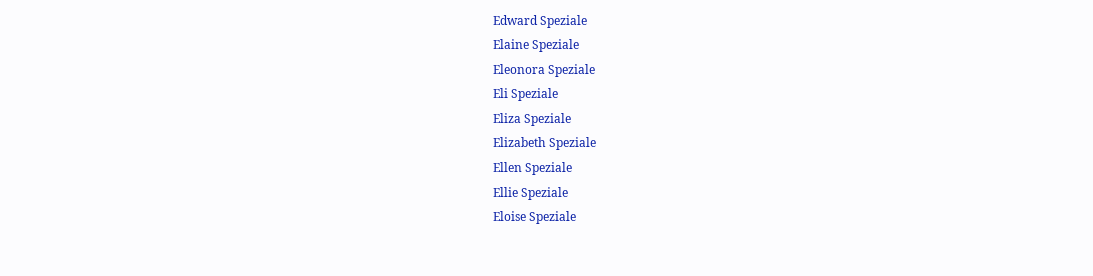Edward Speziale
Elaine Speziale
Eleonora Speziale
Eli Speziale
Eliza Speziale
Elizabeth Speziale
Ellen Speziale
Ellie Speziale
Eloise Speziale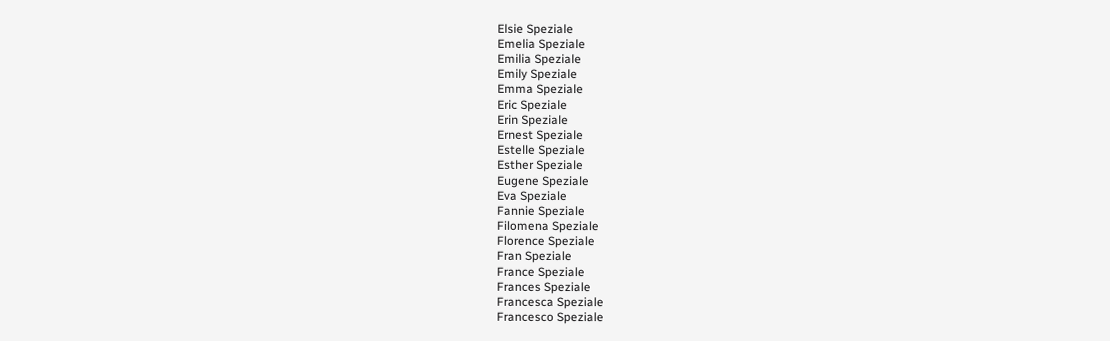Elsie Speziale
Emelia Speziale
Emilia Speziale
Emily Speziale
Emma Speziale
Eric Speziale
Erin Speziale
Ernest Speziale
Estelle Speziale
Esther Speziale
Eugene Speziale
Eva Speziale
Fannie Speziale
Filomena Speziale
Florence Speziale
Fran Speziale
France Speziale
Frances Speziale
Francesca Speziale
Francesco Speziale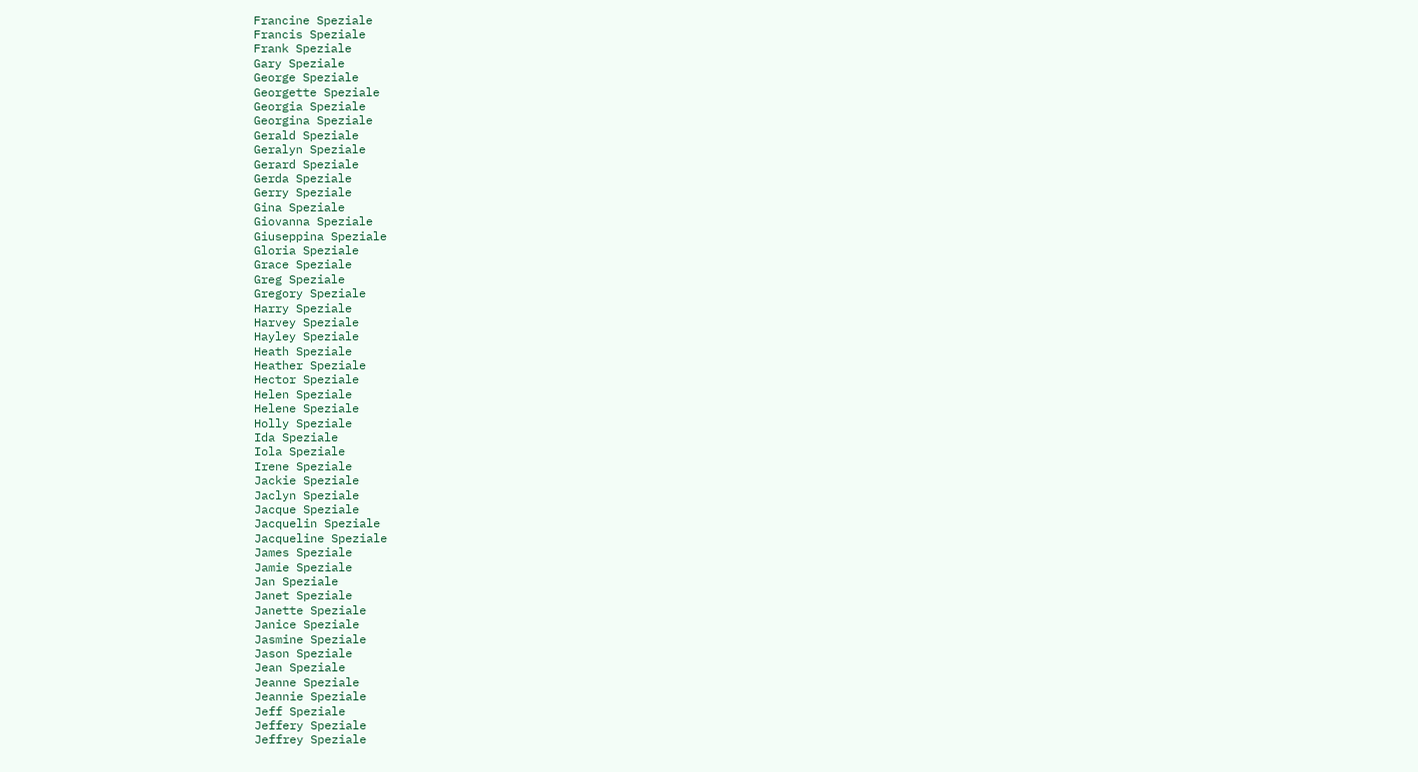Francine Speziale
Francis Speziale
Frank Speziale
Gary Speziale
George Speziale
Georgette Speziale
Georgia Speziale
Georgina Speziale
Gerald Speziale
Geralyn Speziale
Gerard Speziale
Gerda Speziale
Gerry Speziale
Gina Speziale
Giovanna Speziale
Giuseppina Speziale
Gloria Speziale
Grace Speziale
Greg Speziale
Gregory Speziale
Harry Speziale
Harvey Speziale
Hayley Speziale
Heath Speziale
Heather Speziale
Hector Speziale
Helen Speziale
Helene Speziale
Holly Speziale
Ida Speziale
Iola Speziale
Irene Speziale
Jackie Speziale
Jaclyn Speziale
Jacque Speziale
Jacquelin Speziale
Jacqueline Speziale
James Speziale
Jamie Speziale
Jan Speziale
Janet Speziale
Janette Speziale
Janice Speziale
Jasmine Speziale
Jason Speziale
Jean Speziale
Jeanne Speziale
Jeannie Speziale
Jeff Speziale
Jeffery Speziale
Jeffrey Speziale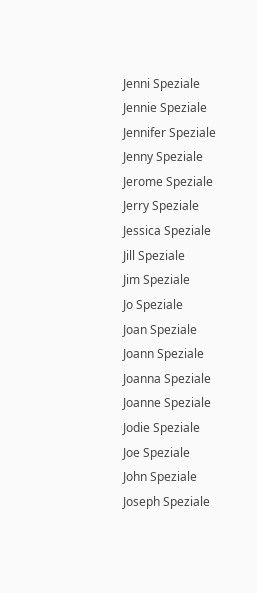Jenni Speziale
Jennie Speziale
Jennifer Speziale
Jenny Speziale
Jerome Speziale
Jerry Speziale
Jessica Speziale
Jill Speziale
Jim Speziale
Jo Speziale
Joan Speziale
Joann Speziale
Joanna Speziale
Joanne Speziale
Jodie Speziale
Joe Speziale
John Speziale
Joseph Speziale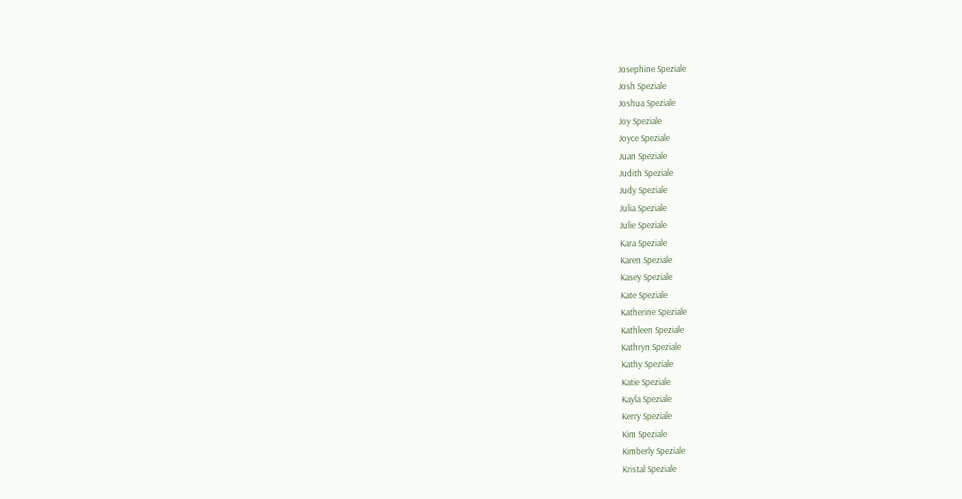Josephine Speziale
Josh Speziale
Joshua Speziale
Joy Speziale
Joyce Speziale
Juan Speziale
Judith Speziale
Judy Speziale
Julia Speziale
Julie Speziale
Kara Speziale
Karen Speziale
Kasey Speziale
Kate Speziale
Katherine Speziale
Kathleen Speziale
Kathryn Speziale
Kathy Speziale
Katie Speziale
Kayla Speziale
Kerry Speziale
Kim Speziale
Kimberly Speziale
Kristal Speziale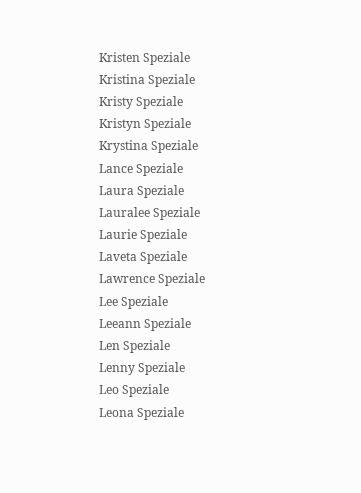Kristen Speziale
Kristina Speziale
Kristy Speziale
Kristyn Speziale
Krystina Speziale
Lance Speziale
Laura Speziale
Lauralee Speziale
Laurie Speziale
Laveta Speziale
Lawrence Speziale
Lee Speziale
Leeann Speziale
Len Speziale
Lenny Speziale
Leo Speziale
Leona Speziale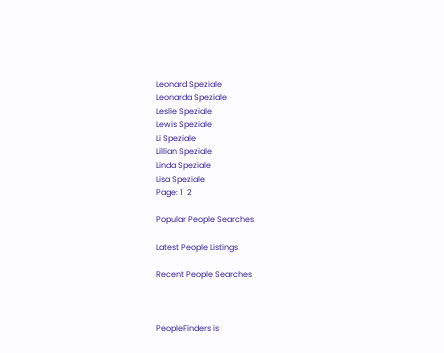Leonard Speziale
Leonarda Speziale
Leslie Speziale
Lewis Speziale
Li Speziale
Lillian Speziale
Linda Speziale
Lisa Speziale
Page: 1  2

Popular People Searches

Latest People Listings

Recent People Searches



PeopleFinders is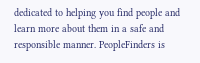dedicated to helping you find people and learn more about them in a safe and responsible manner. PeopleFinders is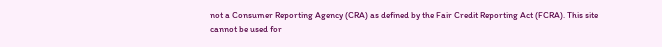not a Consumer Reporting Agency (CRA) as defined by the Fair Credit Reporting Act (FCRA). This site cannot be used for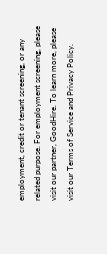employment, credit or tenant screening, or any related purpose. For employment screening, please visit our partner, GoodHire. To learn more, please visit our Terms of Service and Privacy Policy.